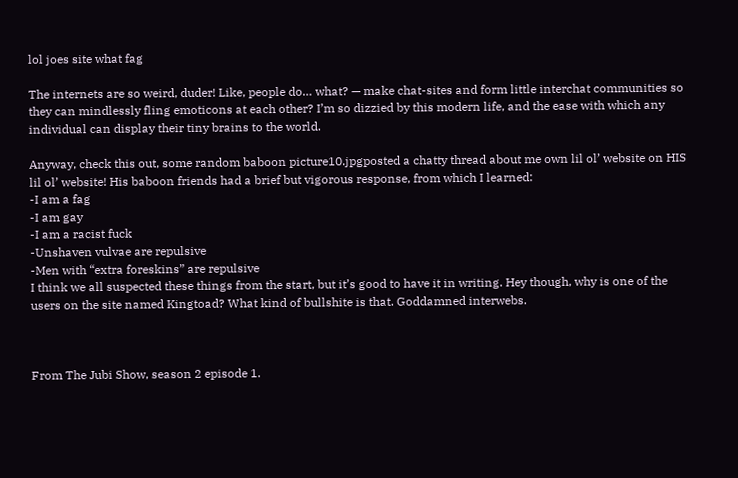lol joes site what fag

The internets are so weird, duder! Like, people do… what? — make chat-sites and form little interchat communities so they can mindlessly fling emoticons at each other? I’m so dizzied by this modern life, and the ease with which any individual can display their tiny brains to the world.

Anyway, check this out, some random baboon picture10.jpgposted a chatty thread about me own lil ol’ website on HIS lil ol’ website! His baboon friends had a brief but vigorous response, from which I learned:
-I am a fag
-I am gay
-I am a racist fuck
-Unshaven vulvae are repulsive
-Men with “extra foreskins” are repulsive
I think we all suspected these things from the start, but it’s good to have it in writing. Hey though, why is one of the users on the site named Kingtoad? What kind of bullshite is that. Goddamned interwebs.



From The Jubi Show, season 2 episode 1.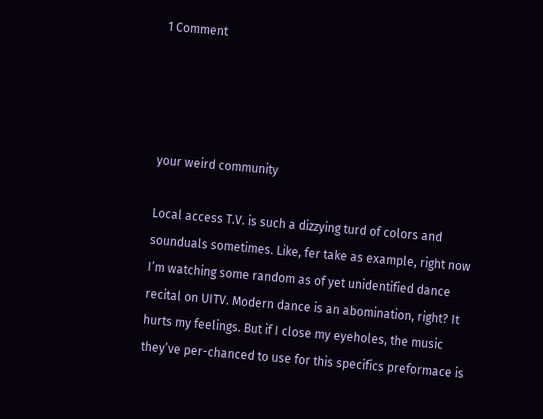1 Comment




your weird community

Local access T.V. is such a dizzying turd of colors and sounduals sometimes. Like, fer take as example, right now I’m watching some random as of yet unidentified dance recital on UITV. Modern dance is an abomination, right? It hurts my feelings. But if I close my eyeholes, the music they’ve per-chanced to use for this specifics preformace is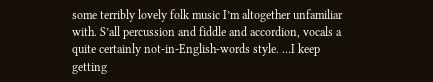some terribly lovely folk music I’m altogether unfamiliar with. S’all percussion and fiddle and accordion, vocals a quite certainly not-in-English-words style. …I keep getting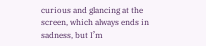curious and glancing at the screen, which always ends in sadness, but I’m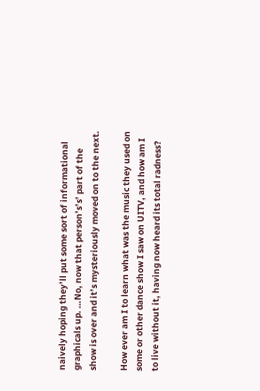naively hoping they’ll put some sort of informational graphicals up. …No, now that person’s’s’ part of the show is over and it’s mysteriously moved on to the next.

How ever am I to learn what was the music they used on some or other dance show I saw on UITV, and how am I to live without it, having now heard its total radness?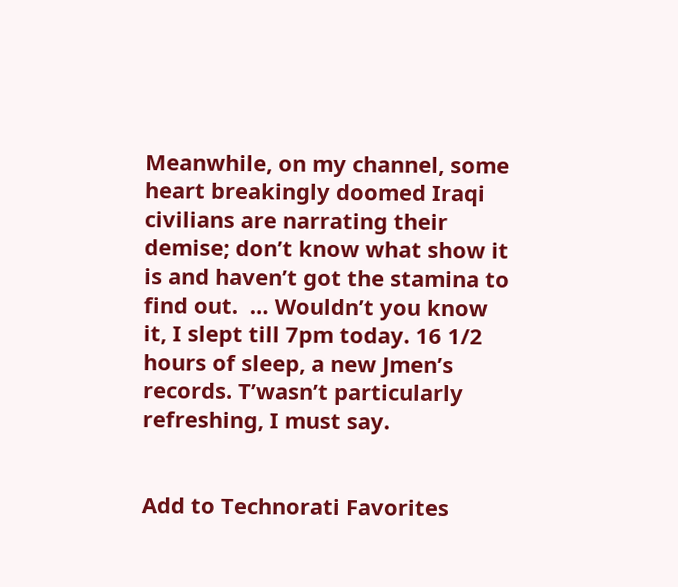Meanwhile, on my channel, some heart breakingly doomed Iraqi civilians are narrating their demise; don’t know what show it is and haven’t got the stamina to find out.  … Wouldn’t you know it, I slept till 7pm today. 16 1/2 hours of sleep, a new Jmen’s records. T’wasn’t particularly refreshing, I must say.


Add to Technorati Favorites